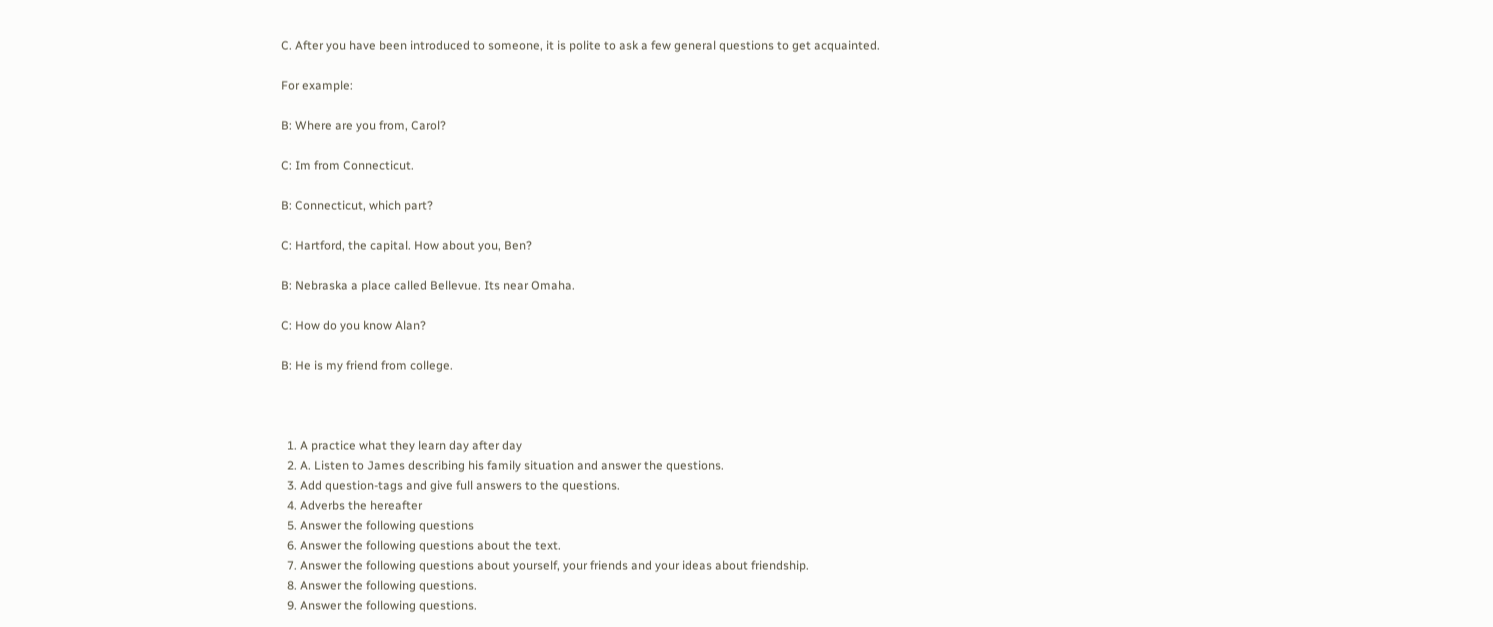C. After you have been introduced to someone, it is polite to ask a few general questions to get acquainted.

For example:

B: Where are you from, Carol?

C: Im from Connecticut.

B: Connecticut, which part?

C: Hartford, the capital. How about you, Ben?

B: Nebraska a place called Bellevue. Its near Omaha.

C: How do you know Alan?

B: He is my friend from college.



  1. A practice what they learn day after day
  2. A. Listen to James describing his family situation and answer the questions.
  3. Add question-tags and give full answers to the questions.
  4. Adverbs the hereafter
  5. Answer the following questions
  6. Answer the following questions about the text.
  7. Answer the following questions about yourself, your friends and your ideas about friendship.
  8. Answer the following questions.
  9. Answer the following questions.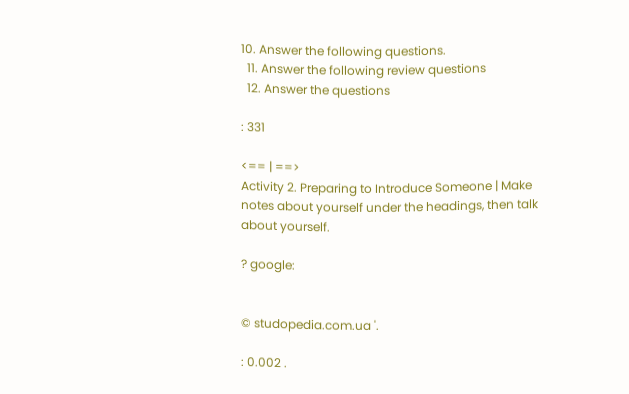10. Answer the following questions.
  11. Answer the following review questions
  12. Answer the questions

: 331

<== | ==>
Activity 2. Preparing to Introduce Someone | Make notes about yourself under the headings, then talk about yourself.

? google:


© studopedia.com.ua '.

: 0.002 .